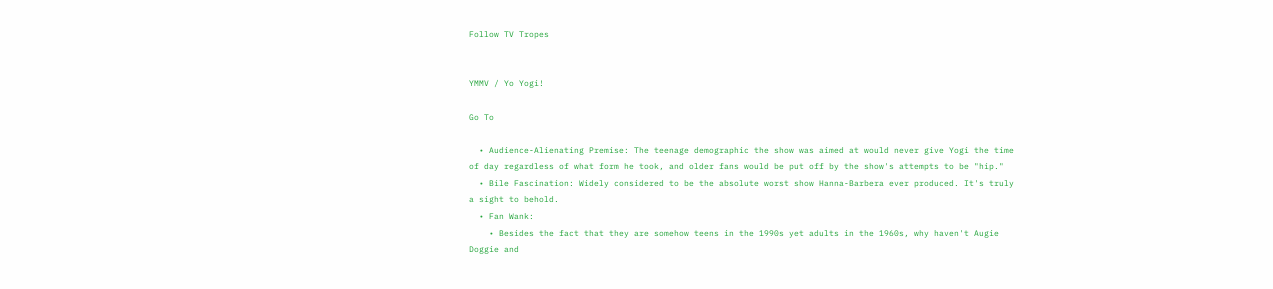Follow TV Tropes


YMMV / Yo Yogi!

Go To

  • Audience-Alienating Premise: The teenage demographic the show was aimed at would never give Yogi the time of day regardless of what form he took, and older fans would be put off by the show's attempts to be "hip."
  • Bile Fascination: Widely considered to be the absolute worst show Hanna-Barbera ever produced. It's truly a sight to behold.
  • Fan Wank:
    • Besides the fact that they are somehow teens in the 1990s yet adults in the 1960s, why haven't Augie Doggie and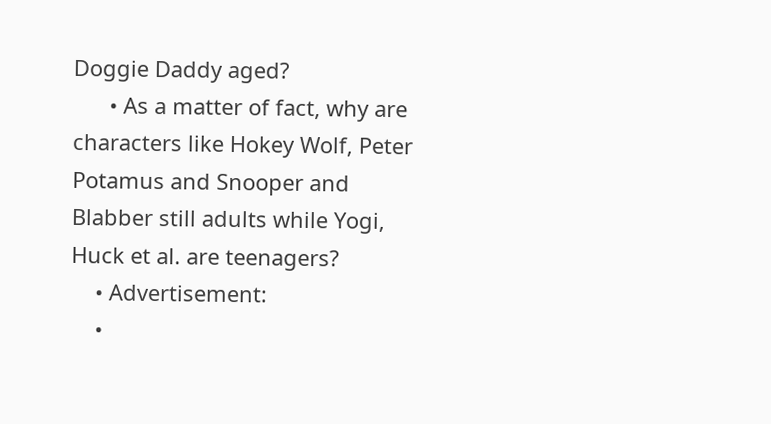Doggie Daddy aged?
      • As a matter of fact, why are characters like Hokey Wolf, Peter Potamus and Snooper and Blabber still adults while Yogi, Huck et al. are teenagers?
    • Advertisement:
    •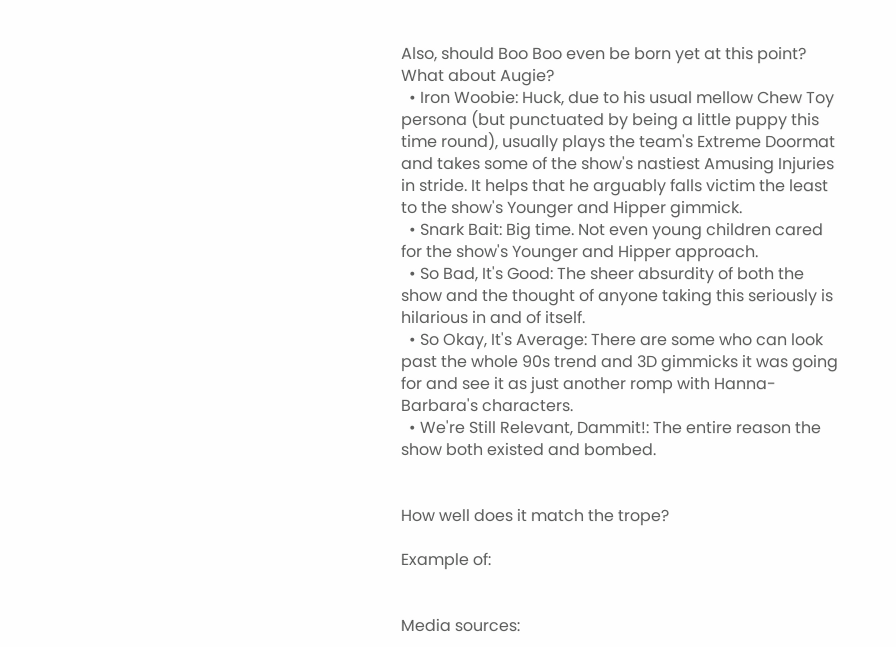Also, should Boo Boo even be born yet at this point? What about Augie?
  • Iron Woobie: Huck, due to his usual mellow Chew Toy persona (but punctuated by being a little puppy this time round), usually plays the team's Extreme Doormat and takes some of the show's nastiest Amusing Injuries in stride. It helps that he arguably falls victim the least to the show's Younger and Hipper gimmick.
  • Snark Bait: Big time. Not even young children cared for the show's Younger and Hipper approach.
  • So Bad, It's Good: The sheer absurdity of both the show and the thought of anyone taking this seriously is hilarious in and of itself.
  • So Okay, It's Average: There are some who can look past the whole 90s trend and 3D gimmicks it was going for and see it as just another romp with Hanna-Barbara's characters.
  • We're Still Relevant, Dammit!: The entire reason the show both existed and bombed.


How well does it match the trope?

Example of:


Media sources: